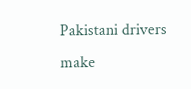Pakistani drivers make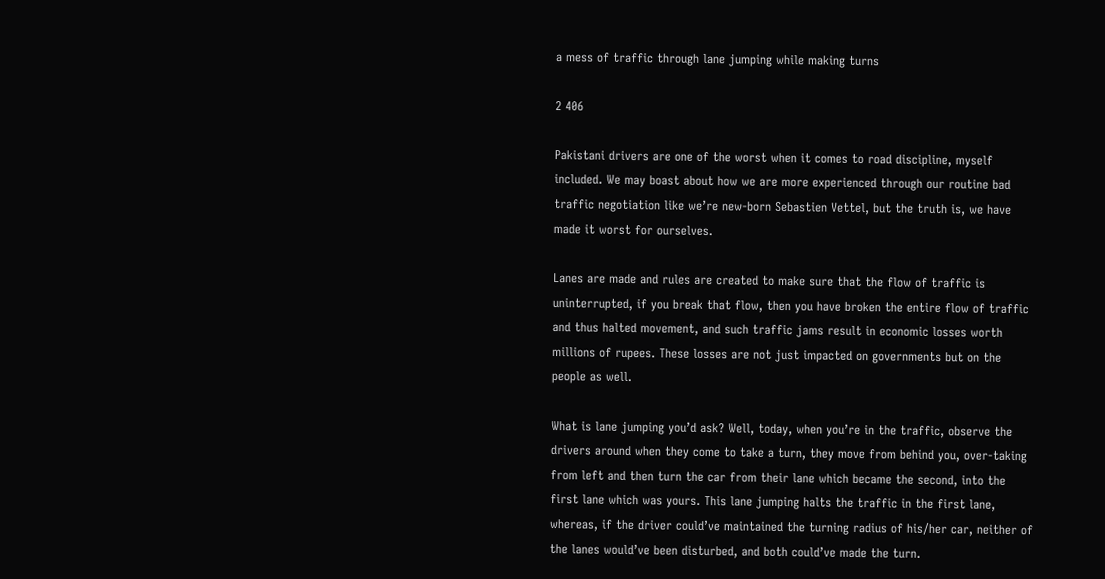a mess of traffic through lane jumping while making turns

2 406

Pakistani drivers are one of the worst when it comes to road discipline, myself included. We may boast about how we are more experienced through our routine bad traffic negotiation like we’re new-born Sebastien Vettel, but the truth is, we have made it worst for ourselves.

Lanes are made and rules are created to make sure that the flow of traffic is uninterrupted, if you break that flow, then you have broken the entire flow of traffic and thus halted movement, and such traffic jams result in economic losses worth millions of rupees. These losses are not just impacted on governments but on the people as well.

What is lane jumping you’d ask? Well, today, when you’re in the traffic, observe the drivers around when they come to take a turn, they move from behind you, over-taking from left and then turn the car from their lane which became the second, into the first lane which was yours. This lane jumping halts the traffic in the first lane, whereas, if the driver could’ve maintained the turning radius of his/her car, neither of the lanes would’ve been disturbed, and both could’ve made the turn.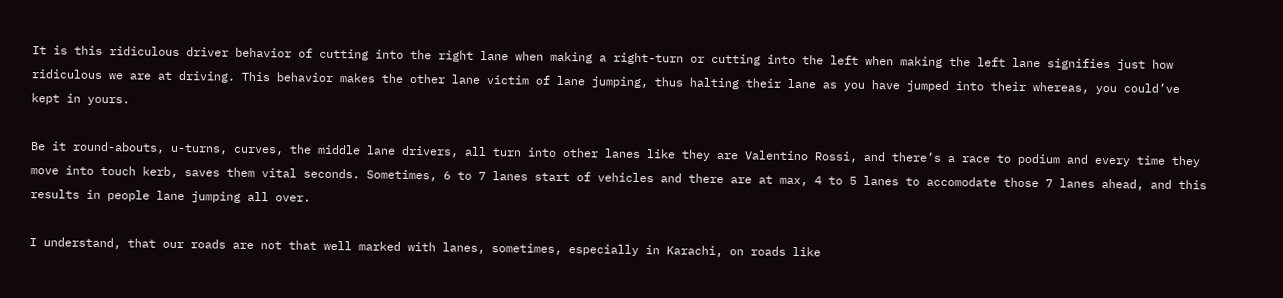It is this ridiculous driver behavior of cutting into the right lane when making a right-turn or cutting into the left when making the left lane signifies just how ridiculous we are at driving. This behavior makes the other lane victim of lane jumping, thus halting their lane as you have jumped into their whereas, you could’ve kept in yours.

Be it round-abouts, u-turns, curves, the middle lane drivers, all turn into other lanes like they are Valentino Rossi, and there’s a race to podium and every time they move into touch kerb, saves them vital seconds. Sometimes, 6 to 7 lanes start of vehicles and there are at max, 4 to 5 lanes to accomodate those 7 lanes ahead, and this results in people lane jumping all over.

I understand, that our roads are not that well marked with lanes, sometimes, especially in Karachi, on roads like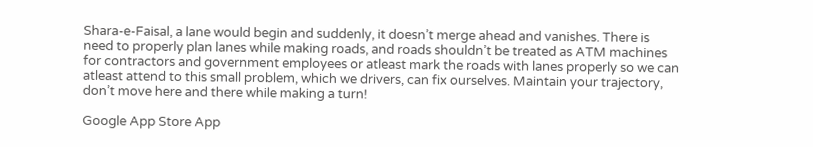Shara-e-Faisal, a lane would begin and suddenly, it doesn’t merge ahead and vanishes. There is need to properly plan lanes while making roads, and roads shouldn’t be treated as ATM machines for contractors and government employees or atleast mark the roads with lanes properly so we can atleast attend to this small problem, which we drivers, can fix ourselves. Maintain your trajectory, don’t move here and there while making a turn!

Google App Store App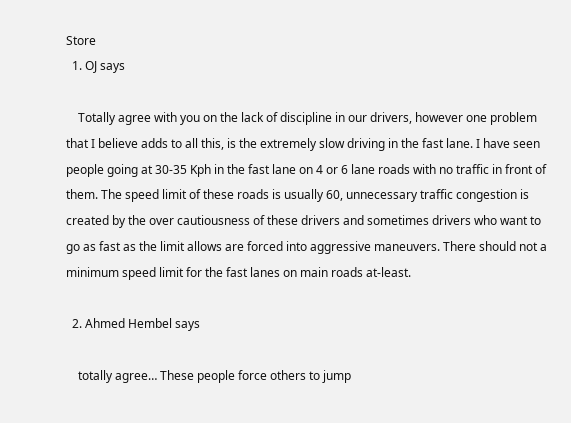Store
  1. OJ says

    Totally agree with you on the lack of discipline in our drivers, however one problem that I believe adds to all this, is the extremely slow driving in the fast lane. I have seen people going at 30-35 Kph in the fast lane on 4 or 6 lane roads with no traffic in front of them. The speed limit of these roads is usually 60, unnecessary traffic congestion is created by the over cautiousness of these drivers and sometimes drivers who want to go as fast as the limit allows are forced into aggressive maneuvers. There should not a minimum speed limit for the fast lanes on main roads at-least.

  2. Ahmed Hembel says

    totally agree… These people force others to jump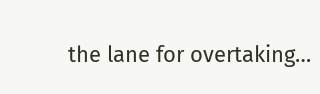the lane for overtaking…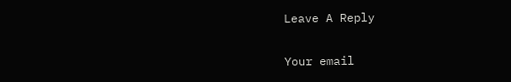Leave A Reply

Your email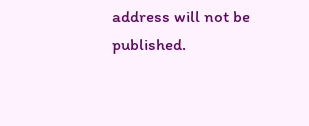address will not be published.